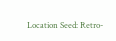Location Seed: Retro-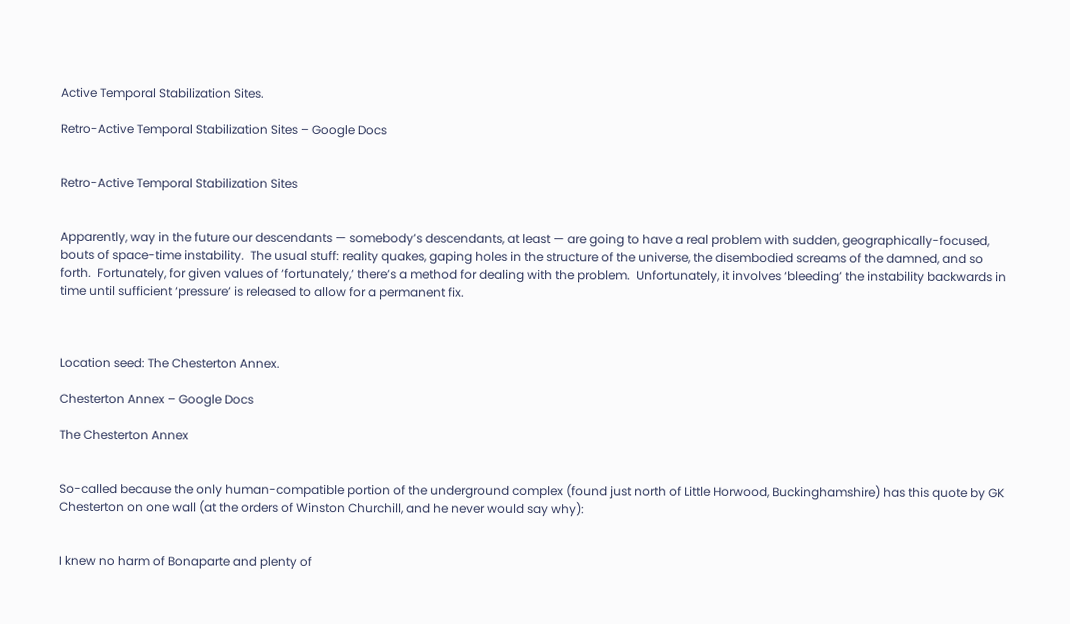Active Temporal Stabilization Sites.

Retro-Active Temporal Stabilization Sites – Google Docs


Retro-Active Temporal Stabilization Sites


Apparently, way in the future our descendants — somebody’s descendants, at least — are going to have a real problem with sudden, geographically-focused, bouts of space-time instability.  The usual stuff: reality quakes, gaping holes in the structure of the universe, the disembodied screams of the damned, and so forth.  Fortunately, for given values of ‘fortunately,’ there’s a method for dealing with the problem.  Unfortunately, it involves ‘bleeding’ the instability backwards in time until sufficient ‘pressure’ is released to allow for a permanent fix.



Location seed: The Chesterton Annex.

Chesterton Annex – Google Docs

The Chesterton Annex


So-called because the only human-compatible portion of the underground complex (found just north of Little Horwood, Buckinghamshire) has this quote by GK Chesterton on one wall (at the orders of Winston Churchill, and he never would say why):


I knew no harm of Bonaparte and plenty of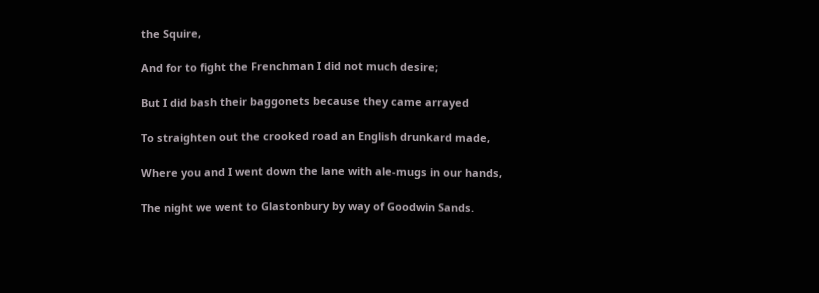the Squire,

And for to fight the Frenchman I did not much desire;

But I did bash their baggonets because they came arrayed

To straighten out the crooked road an English drunkard made,

Where you and I went down the lane with ale-mugs in our hands,

The night we went to Glastonbury by way of Goodwin Sands.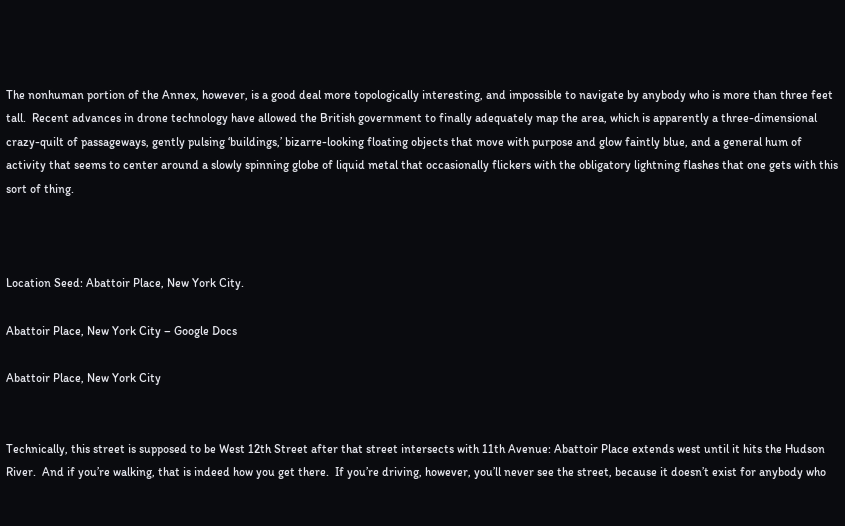The nonhuman portion of the Annex, however, is a good deal more topologically interesting, and impossible to navigate by anybody who is more than three feet tall.  Recent advances in drone technology have allowed the British government to finally adequately map the area, which is apparently a three-dimensional crazy-quilt of passageways, gently pulsing ‘buildings,’ bizarre-looking floating objects that move with purpose and glow faintly blue, and a general hum of activity that seems to center around a slowly spinning globe of liquid metal that occasionally flickers with the obligatory lightning flashes that one gets with this sort of thing.



Location Seed: Abattoir Place, New York City.

Abattoir Place, New York City – Google Docs

Abattoir Place, New York City


Technically, this street is supposed to be West 12th Street after that street intersects with 11th Avenue: Abattoir Place extends west until it hits the Hudson River.  And if you’re walking, that is indeed how you get there.  If you’re driving, however, you’ll never see the street, because it doesn’t exist for anybody who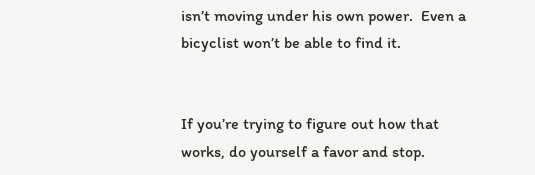isn’t moving under his own power.  Even a bicyclist won’t be able to find it.


If you’re trying to figure out how that works, do yourself a favor and stop.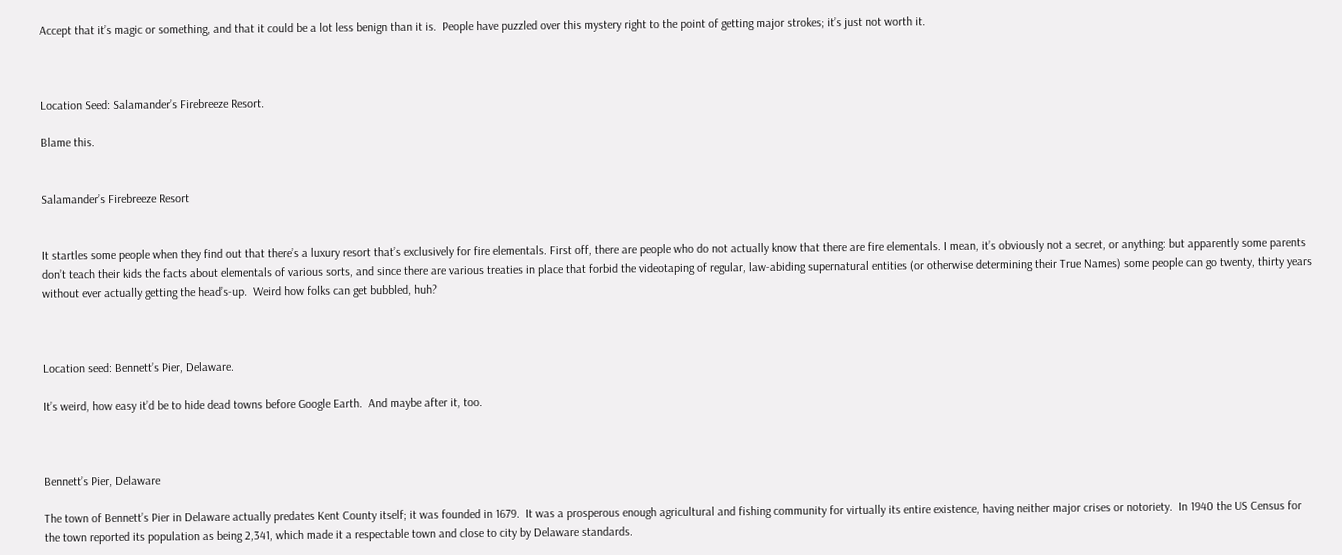Accept that it’s magic or something, and that it could be a lot less benign than it is.  People have puzzled over this mystery right to the point of getting major strokes; it’s just not worth it.



Location Seed: Salamander’s Firebreeze Resort.

Blame this.


Salamander’s Firebreeze Resort


It startles some people when they find out that there’s a luxury resort that’s exclusively for fire elementals. First off, there are people who do not actually know that there are fire elementals. I mean, it’s obviously not a secret, or anything: but apparently some parents don’t teach their kids the facts about elementals of various sorts, and since there are various treaties in place that forbid the videotaping of regular, law-abiding supernatural entities (or otherwise determining their True Names) some people can go twenty, thirty years without ever actually getting the head’s-up.  Weird how folks can get bubbled, huh?



Location seed: Bennett’s Pier, Delaware.

It’s weird, how easy it’d be to hide dead towns before Google Earth.  And maybe after it, too.



Bennett’s Pier, Delaware

The town of Bennett’s Pier in Delaware actually predates Kent County itself; it was founded in 1679.  It was a prosperous enough agricultural and fishing community for virtually its entire existence, having neither major crises or notoriety.  In 1940 the US Census for the town reported its population as being 2,341, which made it a respectable town and close to city by Delaware standards.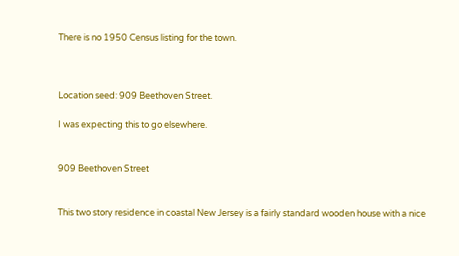There is no 1950 Census listing for the town.



Location seed: 909 Beethoven Street.

I was expecting this to go elsewhere.


909 Beethoven Street


This two story residence in coastal New Jersey is a fairly standard wooden house with a nice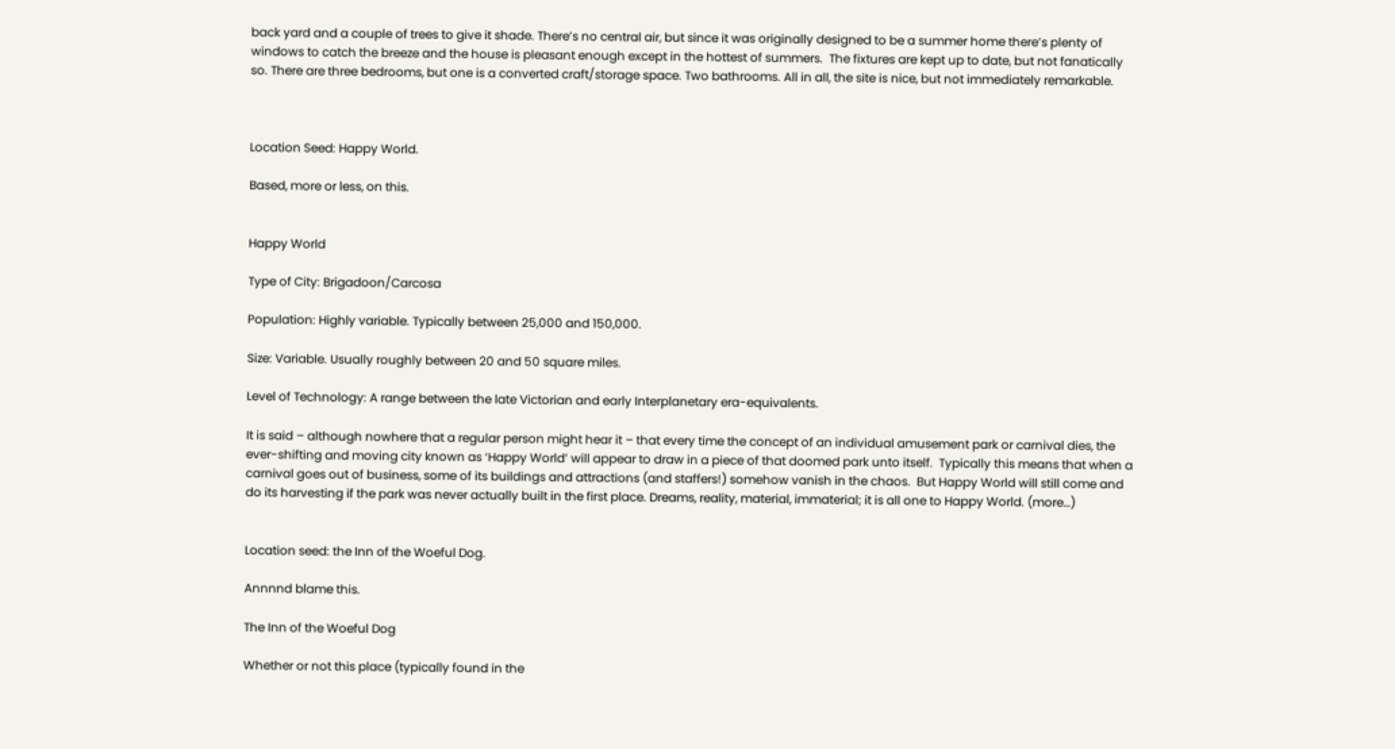back yard and a couple of trees to give it shade. There’s no central air, but since it was originally designed to be a summer home there’s plenty of windows to catch the breeze and the house is pleasant enough except in the hottest of summers.  The fixtures are kept up to date, but not fanatically so. There are three bedrooms, but one is a converted craft/storage space. Two bathrooms. All in all, the site is nice, but not immediately remarkable.



Location Seed: Happy World.

Based, more or less, on this.


Happy World

Type of City: Brigadoon/Carcosa

Population: Highly variable. Typically between 25,000 and 150,000.

Size: Variable. Usually roughly between 20 and 50 square miles.

Level of Technology: A range between the late Victorian and early Interplanetary era-equivalents.

It is said – although nowhere that a regular person might hear it – that every time the concept of an individual amusement park or carnival dies, the ever-shifting and moving city known as ‘Happy World’ will appear to draw in a piece of that doomed park unto itself.  Typically this means that when a carnival goes out of business, some of its buildings and attractions (and staffers!) somehow vanish in the chaos.  But Happy World will still come and do its harvesting if the park was never actually built in the first place. Dreams, reality, material, immaterial; it is all one to Happy World. (more…)


Location seed: the Inn of the Woeful Dog.

Annnnd blame this.

The Inn of the Woeful Dog

Whether or not this place (typically found in the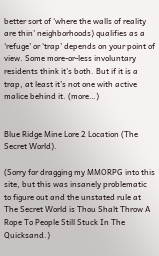better sort of ‘where the walls of reality are thin’ neighborhoods) qualifies as a ‘refuge’ or ‘trap’ depends on your point of view. Some more-or-less involuntary residents think it’s both. But if it is a trap, at least it’s not one with active malice behind it. (more…)


Blue Ridge Mine Lore 2 Location (The Secret World).

(Sorry for dragging my MMORPG into this site, but this was insanely problematic to figure out and the unstated rule at The Secret World is Thou Shalt Throw A Rope To People Still Stuck In The Quicksand.)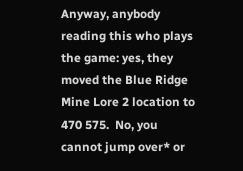Anyway, anybody reading this who plays the game: yes, they moved the Blue Ridge Mine Lore 2 location to 470 575.  No, you cannot jump over* or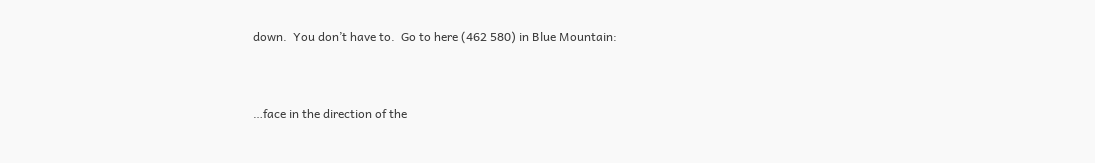down.  You don’t have to.  Go to here (462 580) in Blue Mountain:


…face in the direction of the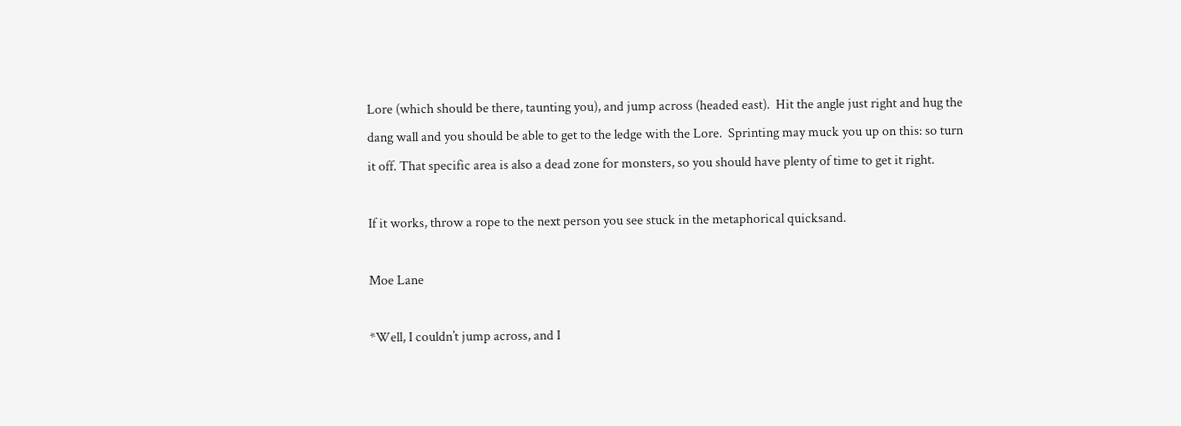Lore (which should be there, taunting you), and jump across (headed east).  Hit the angle just right and hug the dang wall and you should be able to get to the ledge with the Lore.  Sprinting may muck you up on this: so turn it off. That specific area is also a dead zone for monsters, so you should have plenty of time to get it right.

If it works, throw a rope to the next person you see stuck in the metaphorical quicksand.

Moe Lane

*Well, I couldn’t jump across, and I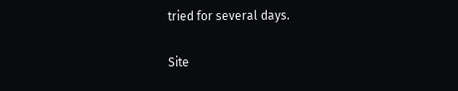tried for several days.

Site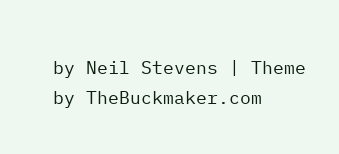by Neil Stevens | Theme by TheBuckmaker.com